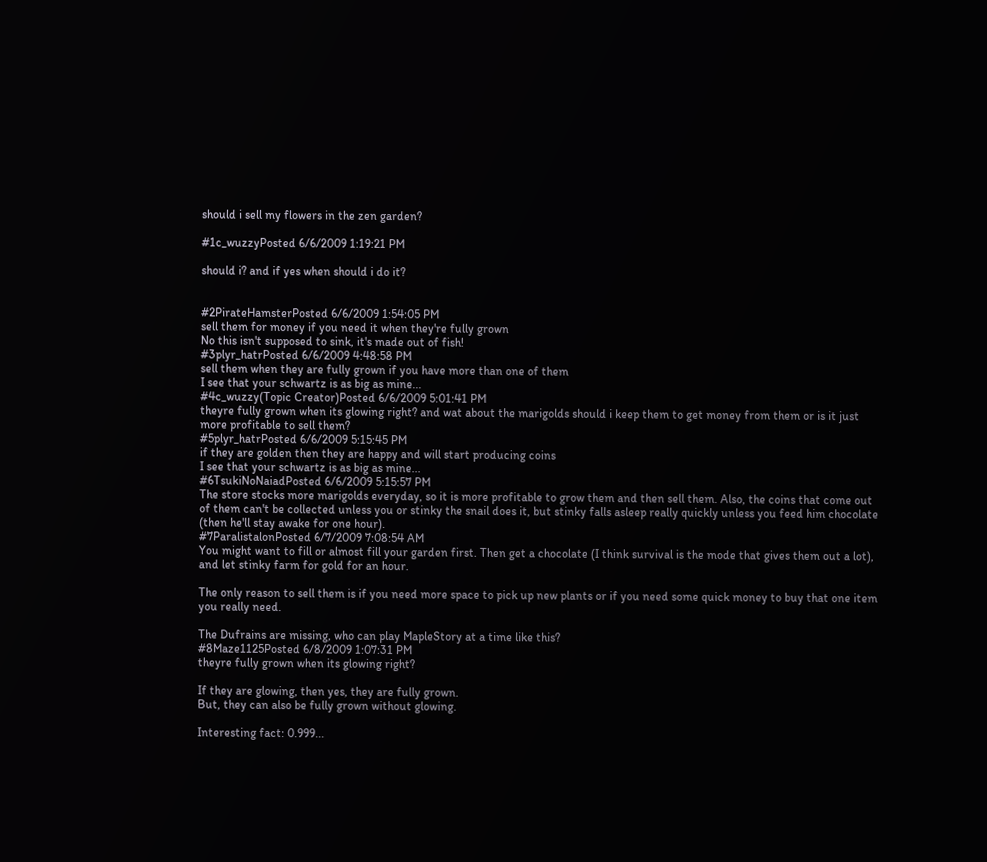should i sell my flowers in the zen garden?

#1c_wuzzyPosted 6/6/2009 1:19:21 PM

should i? and if yes when should i do it?


#2PirateHamsterPosted 6/6/2009 1:54:05 PM
sell them for money if you need it when they're fully grown
No this isn't supposed to sink, it's made out of fish!
#3plyr_hatrPosted 6/6/2009 4:48:58 PM
sell them when they are fully grown if you have more than one of them
I see that your schwartz is as big as mine...
#4c_wuzzy(Topic Creator)Posted 6/6/2009 5:01:41 PM
theyre fully grown when its glowing right? and wat about the marigolds should i keep them to get money from them or is it just more profitable to sell them?
#5plyr_hatrPosted 6/6/2009 5:15:45 PM
if they are golden then they are happy and will start producing coins
I see that your schwartz is as big as mine...
#6TsukiNoNaiadPosted 6/6/2009 5:15:57 PM
The store stocks more marigolds everyday, so it is more profitable to grow them and then sell them. Also, the coins that come out of them can't be collected unless you or stinky the snail does it, but stinky falls asleep really quickly unless you feed him chocolate (then he'll stay awake for one hour).
#7ParalistalonPosted 6/7/2009 7:08:54 AM
You might want to fill or almost fill your garden first. Then get a chocolate (I think survival is the mode that gives them out a lot), and let stinky farm for gold for an hour.

The only reason to sell them is if you need more space to pick up new plants or if you need some quick money to buy that one item you really need.

The Dufrains are missing, who can play MapleStory at a time like this?
#8Maze1125Posted 6/8/2009 1:07:31 PM
theyre fully grown when its glowing right?

If they are glowing, then yes, they are fully grown.
But, they can also be fully grown without glowing.

Interesting fact: 0.999...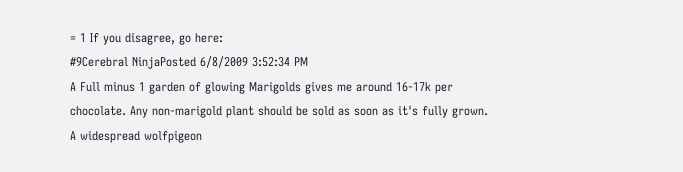= 1 If you disagree, go here:
#9Cerebral NinjaPosted 6/8/2009 3:52:34 PM
A Full minus 1 garden of glowing Marigolds gives me around 16-17k per chocolate. Any non-marigold plant should be sold as soon as it's fully grown.
A widespread wolfpigeon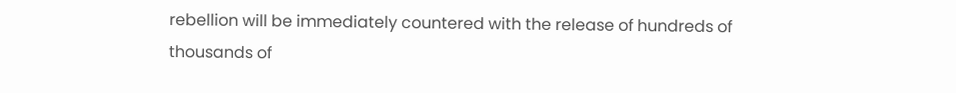rebellion will be immediately countered with the release of hundreds of thousands of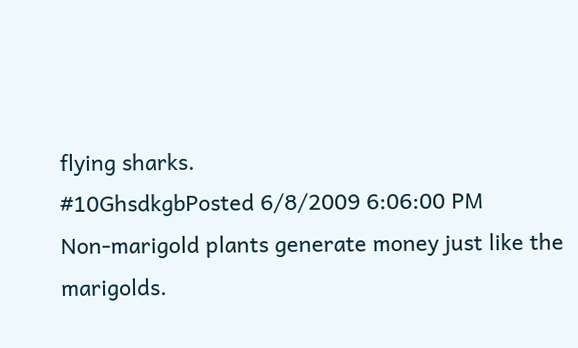flying sharks.
#10GhsdkgbPosted 6/8/2009 6:06:00 PM
Non-marigold plants generate money just like the marigolds.